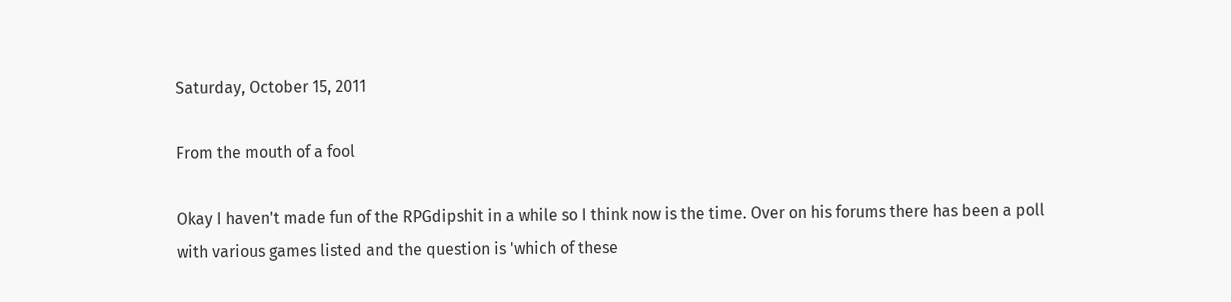Saturday, October 15, 2011

From the mouth of a fool

Okay I haven't made fun of the RPGdipshit in a while so I think now is the time. Over on his forums there has been a poll with various games listed and the question is 'which of these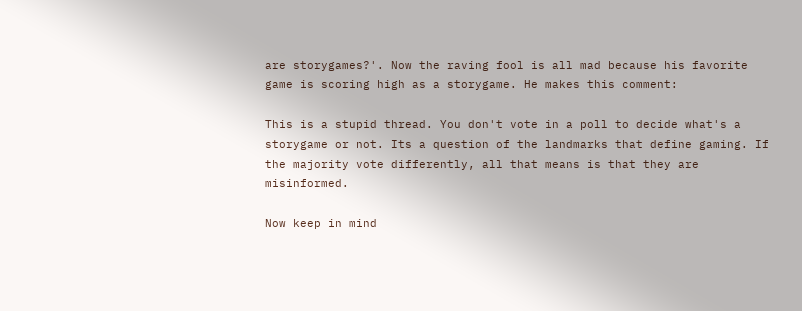are storygames?'. Now the raving fool is all mad because his favorite game is scoring high as a storygame. He makes this comment:

This is a stupid thread. You don't vote in a poll to decide what's a storygame or not. Its a question of the landmarks that define gaming. If the majority vote differently, all that means is that they are misinformed.

Now keep in mind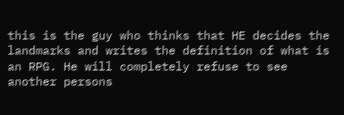this is the guy who thinks that HE decides the landmarks and writes the definition of what is an RPG. He will completely refuse to see another persons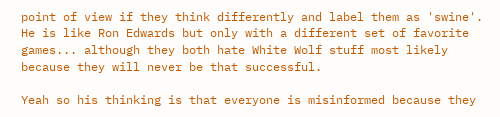point of view if they think differently and label them as 'swine'. He is like Ron Edwards but only with a different set of favorite games... although they both hate White Wolf stuff most likely because they will never be that successful.

Yeah so his thinking is that everyone is misinformed because they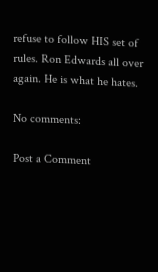refuse to follow HIS set of rules. Ron Edwards all over again. He is what he hates.

No comments:

Post a Comment